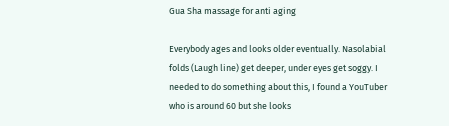Gua Sha massage for anti aging

Everybody ages and looks older eventually. Nasolabial folds (Laugh line) get deeper, under eyes get soggy. I needed to do something about this, I found a YouTuber who is around 60 but she looks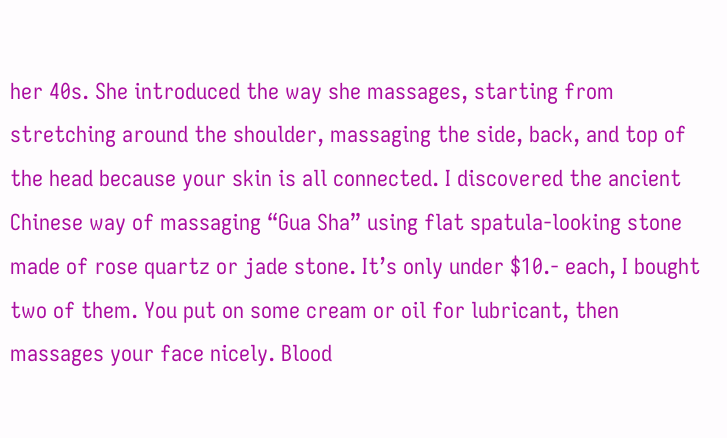her 40s. She introduced the way she massages, starting from stretching around the shoulder, massaging the side, back, and top of the head because your skin is all connected. I discovered the ancient Chinese way of massaging “Gua Sha” using flat spatula-looking stone made of rose quartz or jade stone. It’s only under $10.- each, I bought two of them. You put on some cream or oil for lubricant, then massages your face nicely. Blood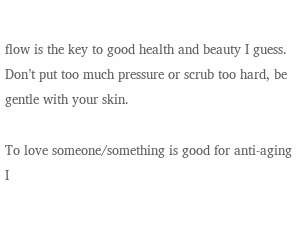flow is the key to good health and beauty I guess. Don’t put too much pressure or scrub too hard, be gentle with your skin.

To love someone/something is good for anti-aging I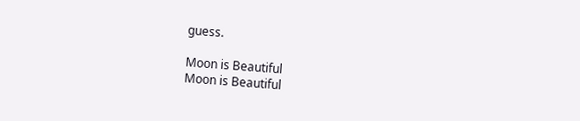guess.

Moon is Beautiful
Moon is Beautiful